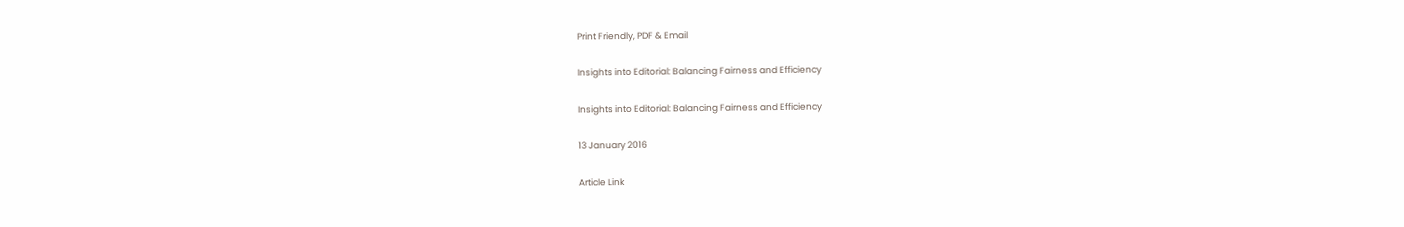Print Friendly, PDF & Email

Insights into Editorial: Balancing Fairness and Efficiency

Insights into Editorial: Balancing Fairness and Efficiency

13 January 2016

Article Link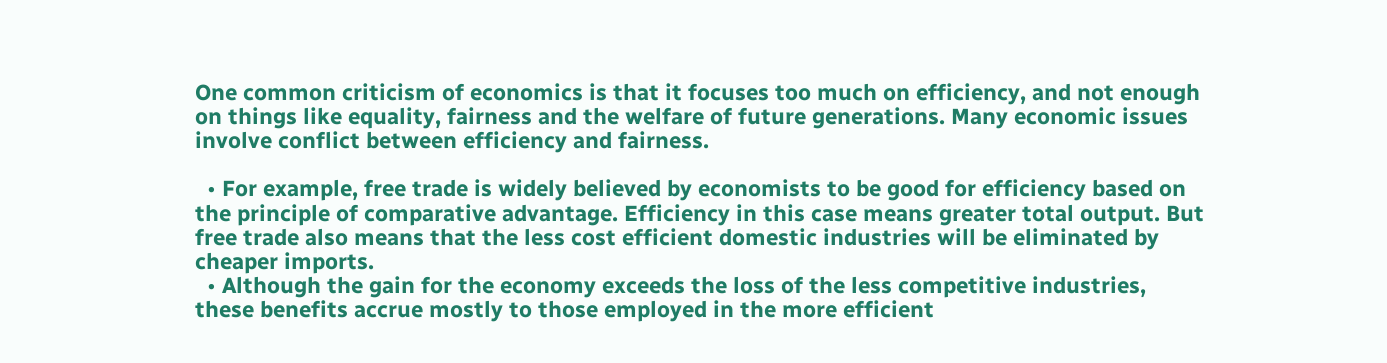One common criticism of economics is that it focuses too much on efficiency, and not enough on things like equality, fairness and the welfare of future generations. Many economic issues involve conflict between efficiency and fairness.

  • For example, free trade is widely believed by economists to be good for efficiency based on the principle of comparative advantage. Efficiency in this case means greater total output. But free trade also means that the less cost efficient domestic industries will be eliminated by cheaper imports.
  • Although the gain for the economy exceeds the loss of the less competitive industries, these benefits accrue mostly to those employed in the more efficient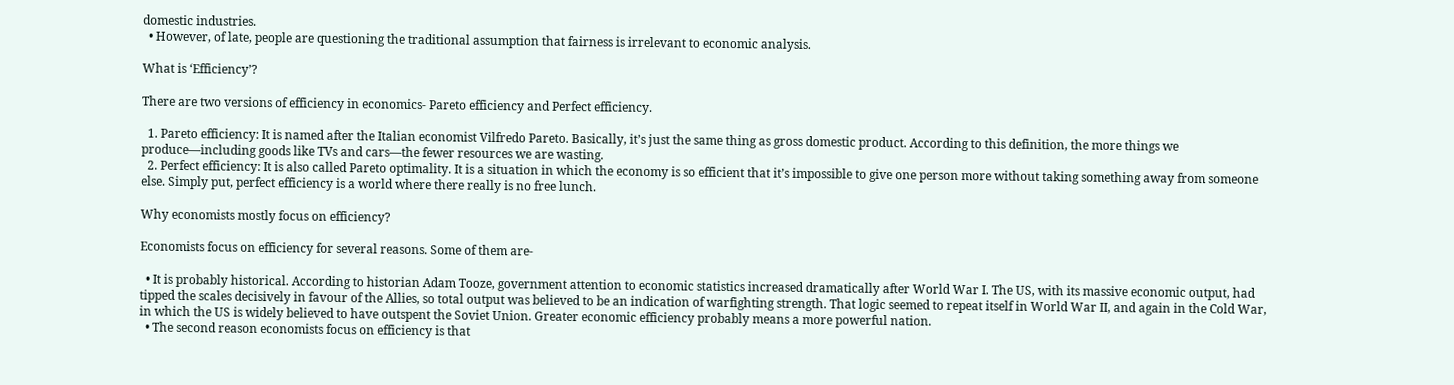domestic industries.
  • However, of late, people are questioning the traditional assumption that fairness is irrelevant to economic analysis.

What is ‘Efficiency’?

There are two versions of efficiency in economics- Pareto efficiency and Perfect efficiency.

  1. Pareto efficiency: It is named after the Italian economist Vilfredo Pareto. Basically, it’s just the same thing as gross domestic product. According to this definition, the more things we produce—including goods like TVs and cars—the fewer resources we are wasting.
  2. Perfect efficiency: It is also called Pareto optimality. It is a situation in which the economy is so efficient that it’s impossible to give one person more without taking something away from someone else. Simply put, perfect efficiency is a world where there really is no free lunch.

Why economists mostly focus on efficiency?

Economists focus on efficiency for several reasons. Some of them are-

  • It is probably historical. According to historian Adam Tooze, government attention to economic statistics increased dramatically after World War I. The US, with its massive economic output, had tipped the scales decisively in favour of the Allies, so total output was believed to be an indication of warfighting strength. That logic seemed to repeat itself in World War II, and again in the Cold War, in which the US is widely believed to have outspent the Soviet Union. Greater economic efficiency probably means a more powerful nation.
  • The second reason economists focus on efficiency is that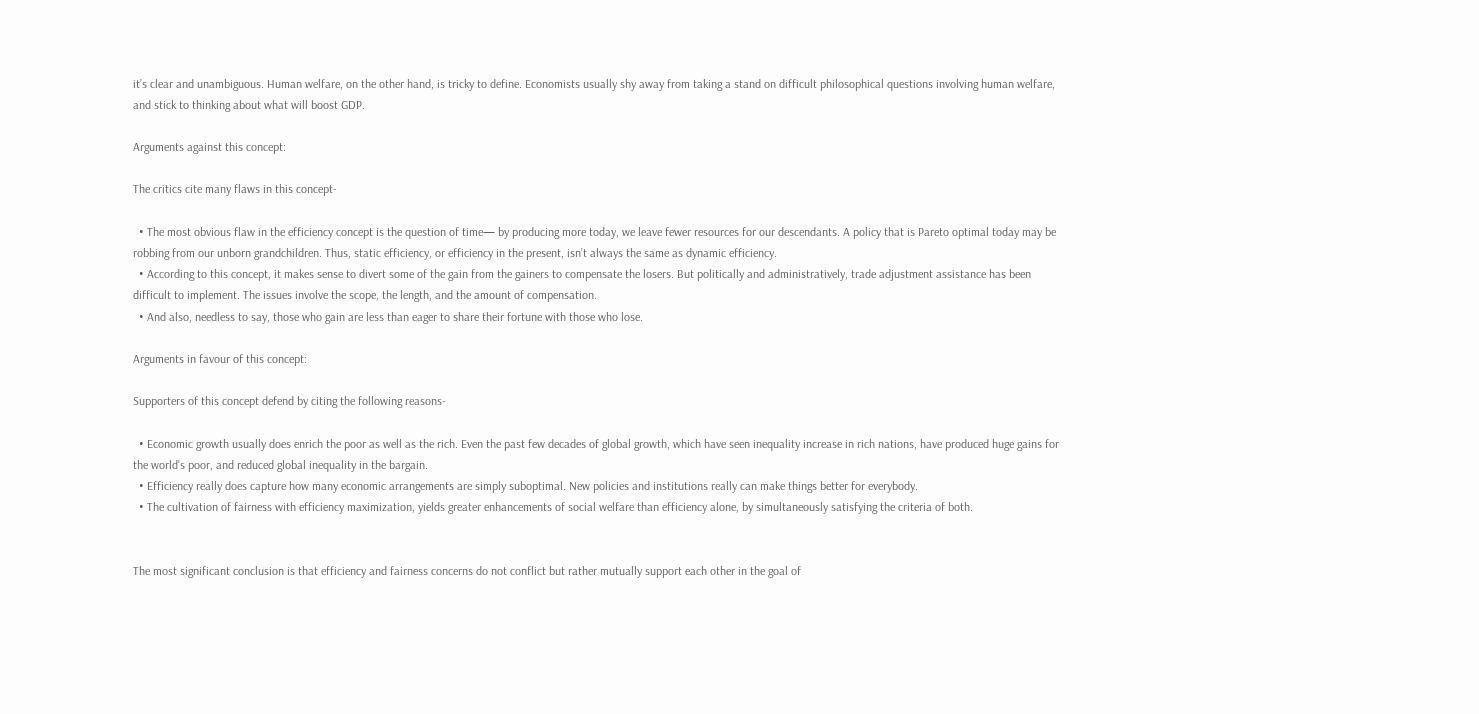it’s clear and unambiguous. Human welfare, on the other hand, is tricky to define. Economists usually shy away from taking a stand on difficult philosophical questions involving human welfare, and stick to thinking about what will boost GDP.

Arguments against this concept:

The critics cite many flaws in this concept-

  • The most obvious flaw in the efficiency concept is the question of time— by producing more today, we leave fewer resources for our descendants. A policy that is Pareto optimal today may be robbing from our unborn grandchildren. Thus, static efficiency, or efficiency in the present, isn’t always the same as dynamic efficiency.
  • According to this concept, it makes sense to divert some of the gain from the gainers to compensate the losers. But politically and administratively, trade adjustment assistance has been difficult to implement. The issues involve the scope, the length, and the amount of compensation.
  • And also, needless to say, those who gain are less than eager to share their fortune with those who lose.

Arguments in favour of this concept:

Supporters of this concept defend by citing the following reasons-

  • Economic growth usually does enrich the poor as well as the rich. Even the past few decades of global growth, which have seen inequality increase in rich nations, have produced huge gains for the world’s poor, and reduced global inequality in the bargain.
  • Efficiency really does capture how many economic arrangements are simply suboptimal. New policies and institutions really can make things better for everybody.
  • The cultivation of fairness with efficiency maximization, yields greater enhancements of social welfare than efficiency alone, by simultaneously satisfying the criteria of both.


The most significant conclusion is that efficiency and fairness concerns do not conflict but rather mutually support each other in the goal of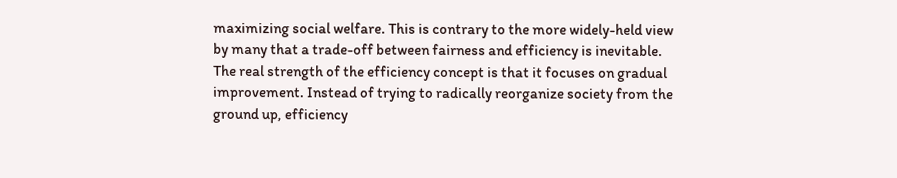maximizing social welfare. This is contrary to the more widely-held view by many that a trade-off between fairness and efficiency is inevitable. The real strength of the efficiency concept is that it focuses on gradual improvement. Instead of trying to radically reorganize society from the ground up, efficiency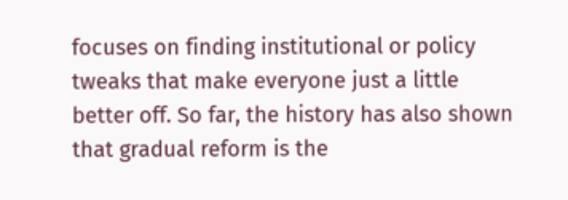focuses on finding institutional or policy tweaks that make everyone just a little better off. So far, the history has also shown that gradual reform is the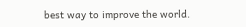best way to improve the world.